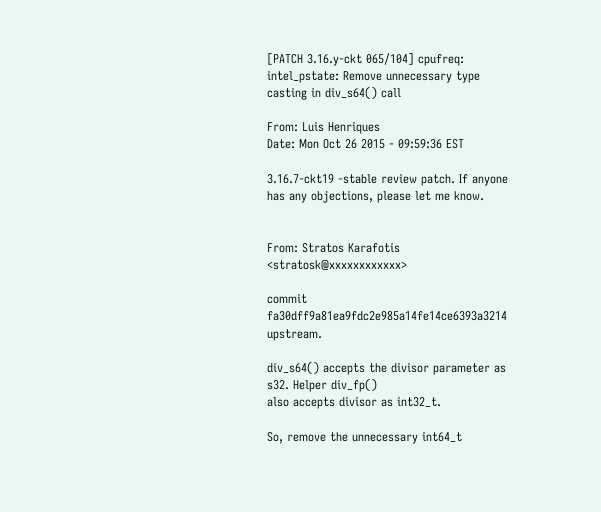[PATCH 3.16.y-ckt 065/104] cpufreq: intel_pstate: Remove unnecessary type casting in div_s64() call

From: Luis Henriques
Date: Mon Oct 26 2015 - 09:59:36 EST

3.16.7-ckt19 -stable review patch. If anyone has any objections, please let me know.


From: Stratos Karafotis <stratosk@xxxxxxxxxxxx>

commit fa30dff9a81ea9fdc2e985a14fe14ce6393a3214 upstream.

div_s64() accepts the divisor parameter as s32. Helper div_fp()
also accepts divisor as int32_t.

So, remove the unnecessary int64_t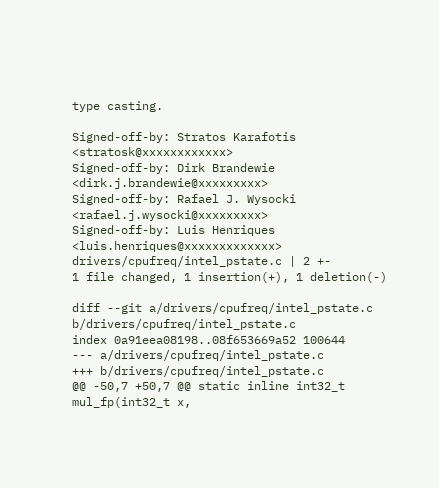type casting.

Signed-off-by: Stratos Karafotis <stratosk@xxxxxxxxxxxx>
Signed-off-by: Dirk Brandewie <dirk.j.brandewie@xxxxxxxxx>
Signed-off-by: Rafael J. Wysocki <rafael.j.wysocki@xxxxxxxxx>
Signed-off-by: Luis Henriques <luis.henriques@xxxxxxxxxxxxx>
drivers/cpufreq/intel_pstate.c | 2 +-
1 file changed, 1 insertion(+), 1 deletion(-)

diff --git a/drivers/cpufreq/intel_pstate.c b/drivers/cpufreq/intel_pstate.c
index 0a91eea08198..08f653669a52 100644
--- a/drivers/cpufreq/intel_pstate.c
+++ b/drivers/cpufreq/intel_pstate.c
@@ -50,7 +50,7 @@ static inline int32_t mul_fp(int32_t x,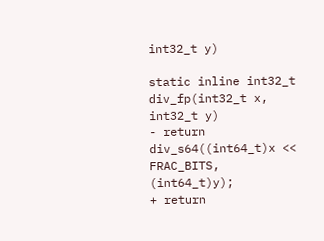int32_t y)

static inline int32_t div_fp(int32_t x, int32_t y)
- return div_s64((int64_t)x << FRAC_BITS, (int64_t)y);
+ return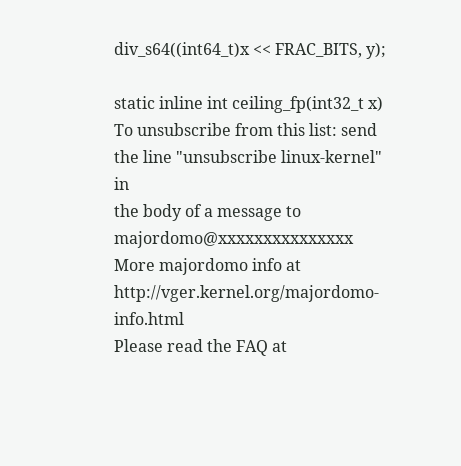div_s64((int64_t)x << FRAC_BITS, y);

static inline int ceiling_fp(int32_t x)
To unsubscribe from this list: send the line "unsubscribe linux-kernel" in
the body of a message to majordomo@xxxxxxxxxxxxxxx
More majordomo info at http://vger.kernel.org/majordomo-info.html
Please read the FAQ at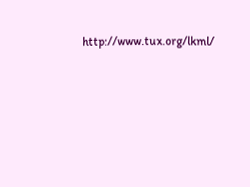http://www.tux.org/lkml/